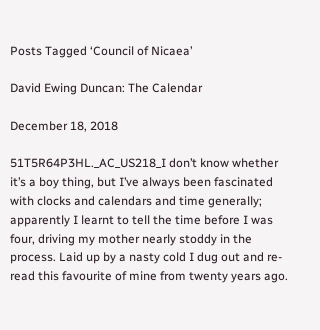Posts Tagged ‘Council of Nicaea’

David Ewing Duncan: The Calendar

December 18, 2018

51T5R64P3HL._AC_US218_I don’t know whether it’s a boy thing, but I’ve always been fascinated with clocks and calendars and time generally; apparently I learnt to tell the time before I was four, driving my mother nearly stoddy in the process. Laid up by a nasty cold I dug out and re-read this favourite of mine from twenty years ago.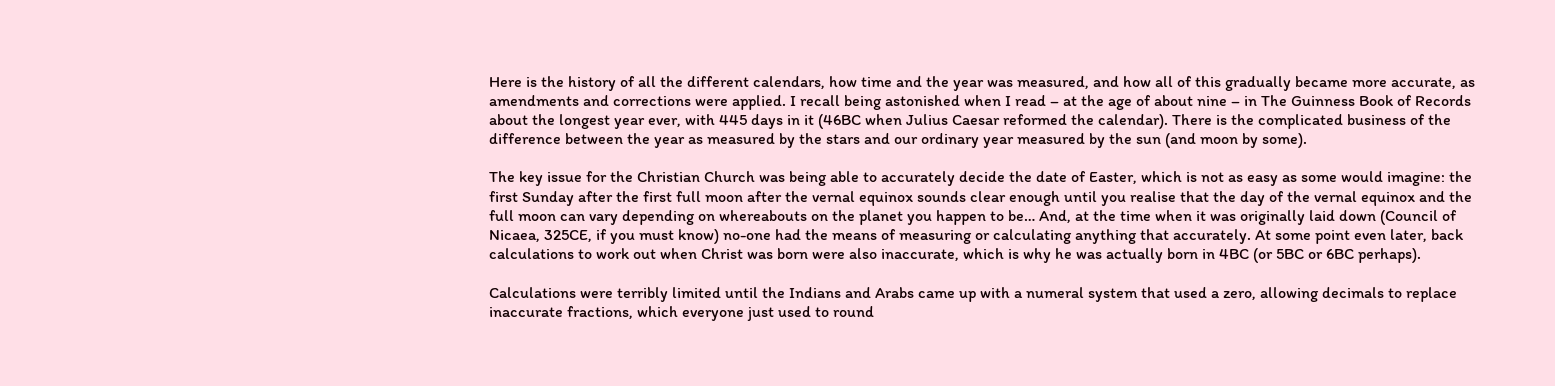Here is the history of all the different calendars, how time and the year was measured, and how all of this gradually became more accurate, as amendments and corrections were applied. I recall being astonished when I read – at the age of about nine – in The Guinness Book of Records about the longest year ever, with 445 days in it (46BC when Julius Caesar reformed the calendar). There is the complicated business of the difference between the year as measured by the stars and our ordinary year measured by the sun (and moon by some).

The key issue for the Christian Church was being able to accurately decide the date of Easter, which is not as easy as some would imagine: the first Sunday after the first full moon after the vernal equinox sounds clear enough until you realise that the day of the vernal equinox and the full moon can vary depending on whereabouts on the planet you happen to be… And, at the time when it was originally laid down (Council of Nicaea, 325CE, if you must know) no-one had the means of measuring or calculating anything that accurately. At some point even later, back calculations to work out when Christ was born were also inaccurate, which is why he was actually born in 4BC (or 5BC or 6BC perhaps).

Calculations were terribly limited until the Indians and Arabs came up with a numeral system that used a zero, allowing decimals to replace inaccurate fractions, which everyone just used to round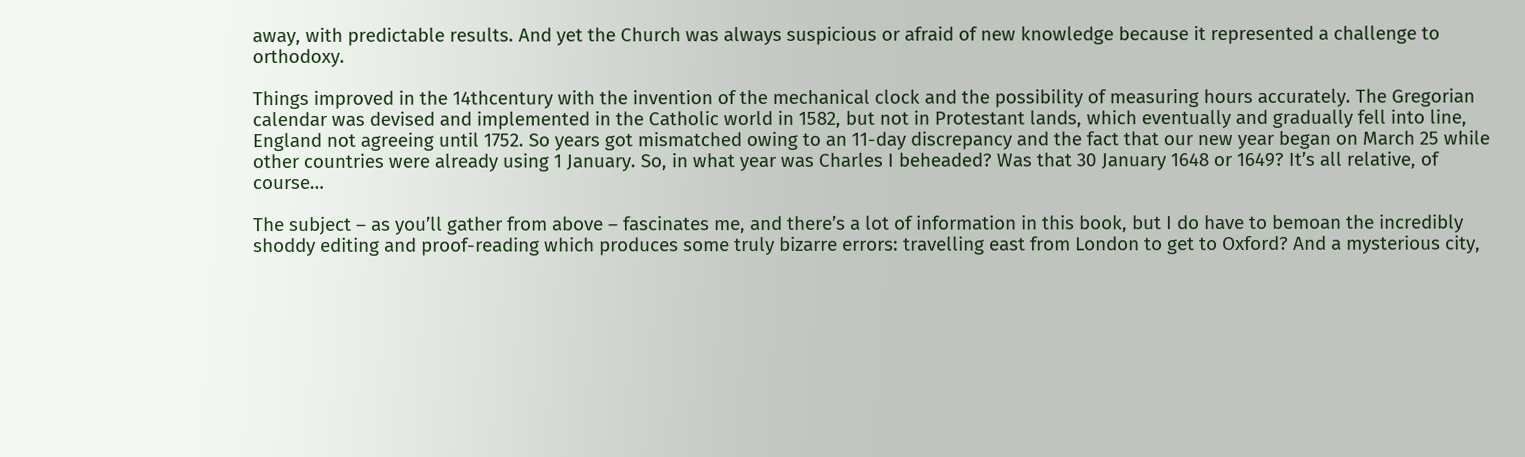away, with predictable results. And yet the Church was always suspicious or afraid of new knowledge because it represented a challenge to orthodoxy.

Things improved in the 14thcentury with the invention of the mechanical clock and the possibility of measuring hours accurately. The Gregorian calendar was devised and implemented in the Catholic world in 1582, but not in Protestant lands, which eventually and gradually fell into line, England not agreeing until 1752. So years got mismatched owing to an 11-day discrepancy and the fact that our new year began on March 25 while other countries were already using 1 January. So, in what year was Charles I beheaded? Was that 30 January 1648 or 1649? It’s all relative, of course…

The subject – as you’ll gather from above – fascinates me, and there’s a lot of information in this book, but I do have to bemoan the incredibly shoddy editing and proof-reading which produces some truly bizarre errors: travelling east from London to get to Oxford? And a mysterious city,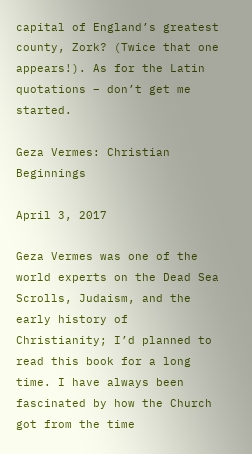capital of England’s greatest county, Zork? (Twice that one appears!). As for the Latin quotations – don’t get me started.

Geza Vermes: Christian Beginnings

April 3, 2017

Geza Vermes was one of the world experts on the Dead Sea Scrolls, Judaism, and the early history of Christianity; I’d planned to read this book for a long time. I have always been fascinated by how the Church got from the time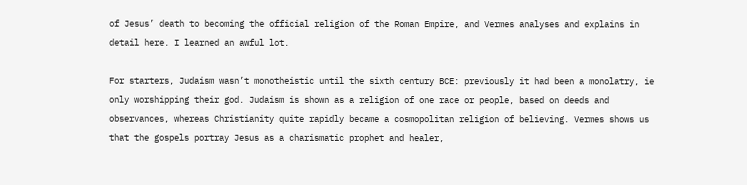of Jesus’ death to becoming the official religion of the Roman Empire, and Vermes analyses and explains in detail here. I learned an awful lot.

For starters, Judaism wasn’t monotheistic until the sixth century BCE: previously it had been a monolatry, ie only worshipping their god. Judaism is shown as a religion of one race or people, based on deeds and observances, whereas Christianity quite rapidly became a cosmopolitan religion of believing. Vermes shows us that the gospels portray Jesus as a charismatic prophet and healer,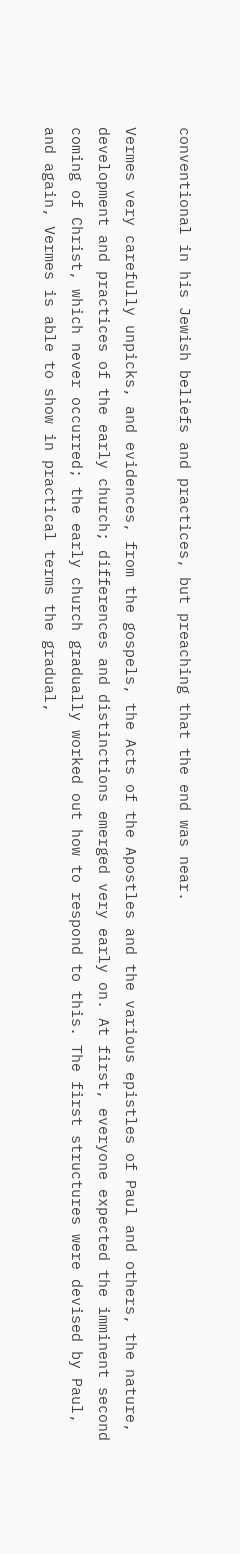conventional in his Jewish beliefs and practices, but preaching that the end was near.

Vermes very carefully unpicks, and evidences, from the gospels, the Acts of the Apostles and the various epistles of Paul and others, the nature, development and practices of the early church; differences and distinctions emerged very early on. At first, everyone expected the imminent second coming of Christ, which never occurred; the early church gradually worked out how to respond to this. The first structures were devised by Paul, and again, Vermes is able to show in practical terms the gradual,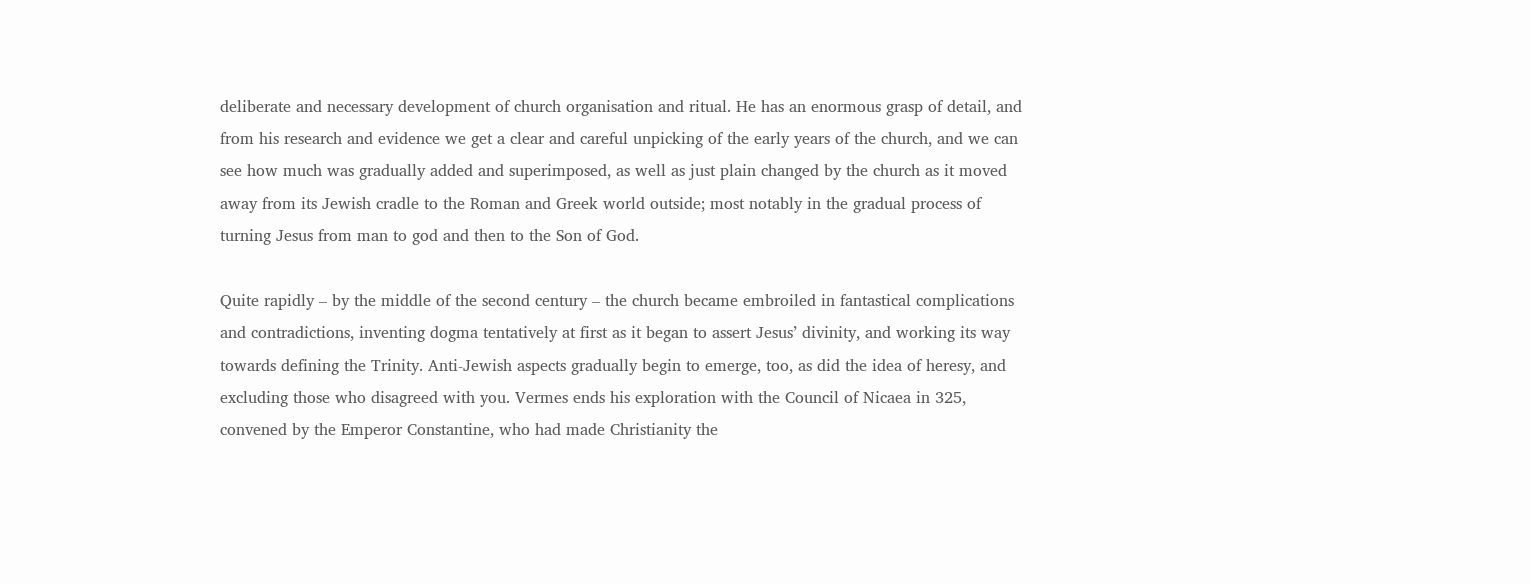deliberate and necessary development of church organisation and ritual. He has an enormous grasp of detail, and from his research and evidence we get a clear and careful unpicking of the early years of the church, and we can see how much was gradually added and superimposed, as well as just plain changed by the church as it moved away from its Jewish cradle to the Roman and Greek world outside; most notably in the gradual process of turning Jesus from man to god and then to the Son of God.

Quite rapidly – by the middle of the second century – the church became embroiled in fantastical complications and contradictions, inventing dogma tentatively at first as it began to assert Jesus’ divinity, and working its way towards defining the Trinity. Anti-Jewish aspects gradually begin to emerge, too, as did the idea of heresy, and excluding those who disagreed with you. Vermes ends his exploration with the Council of Nicaea in 325, convened by the Emperor Constantine, who had made Christianity the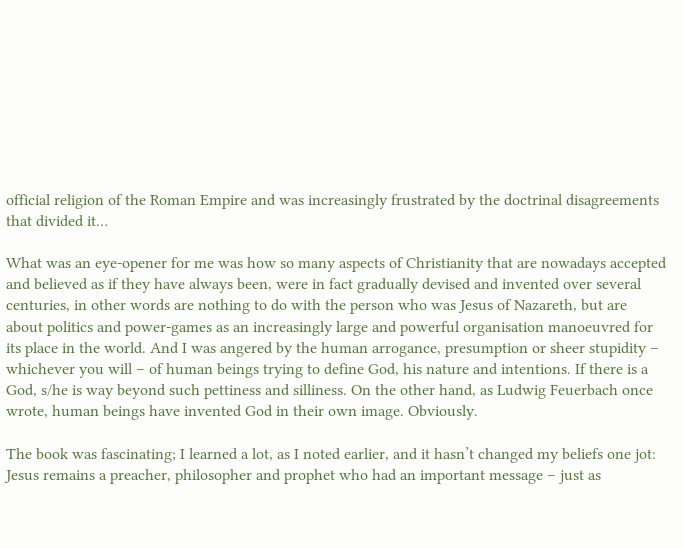official religion of the Roman Empire and was increasingly frustrated by the doctrinal disagreements that divided it…

What was an eye-opener for me was how so many aspects of Christianity that are nowadays accepted and believed as if they have always been, were in fact gradually devised and invented over several centuries, in other words are nothing to do with the person who was Jesus of Nazareth, but are about politics and power-games as an increasingly large and powerful organisation manoeuvred for its place in the world. And I was angered by the human arrogance, presumption or sheer stupidity – whichever you will – of human beings trying to define God, his nature and intentions. If there is a God, s/he is way beyond such pettiness and silliness. On the other hand, as Ludwig Feuerbach once wrote, human beings have invented God in their own image. Obviously.

The book was fascinating; I learned a lot, as I noted earlier, and it hasn’t changed my beliefs one jot: Jesus remains a preacher, philosopher and prophet who had an important message – just as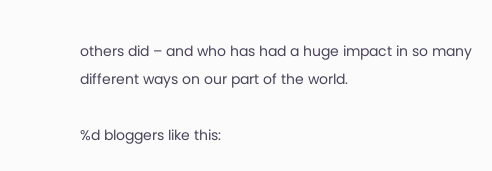others did – and who has had a huge impact in so many different ways on our part of the world.

%d bloggers like this: